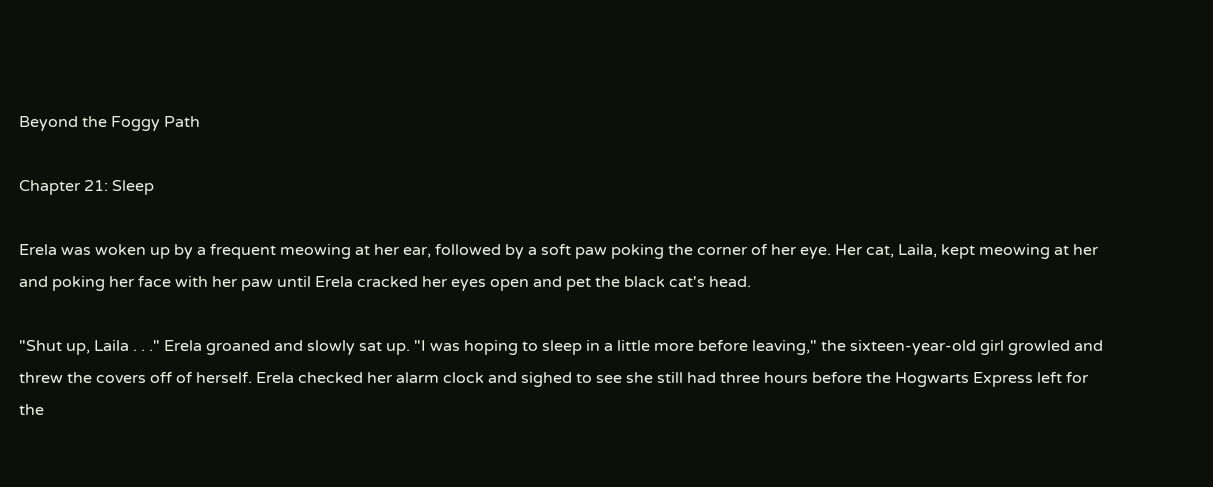Beyond the Foggy Path

Chapter 21: Sleep

Erela was woken up by a frequent meowing at her ear, followed by a soft paw poking the corner of her eye. Her cat, Laila, kept meowing at her and poking her face with her paw until Erela cracked her eyes open and pet the black cat's head.

"Shut up, Laila . . ." Erela groaned and slowly sat up. "I was hoping to sleep in a little more before leaving," the sixteen-year-old girl growled and threw the covers off of herself. Erela checked her alarm clock and sighed to see she still had three hours before the Hogwarts Express left for the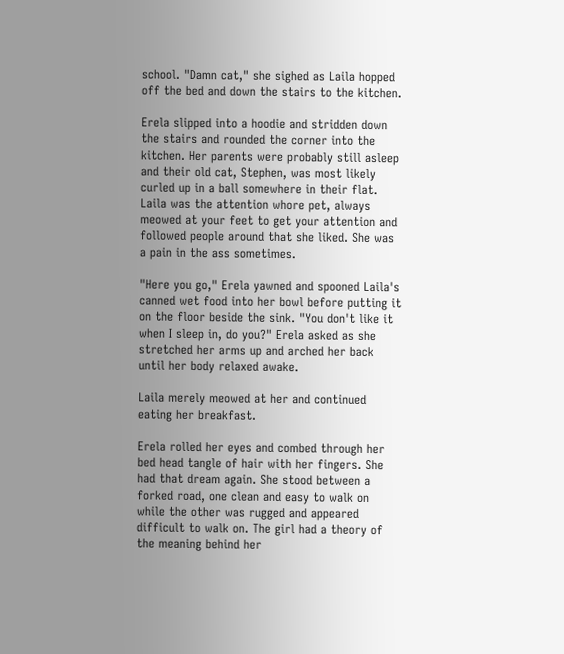school. "Damn cat," she sighed as Laila hopped off the bed and down the stairs to the kitchen.

Erela slipped into a hoodie and stridden down the stairs and rounded the corner into the kitchen. Her parents were probably still asleep and their old cat, Stephen, was most likely curled up in a ball somewhere in their flat. Laila was the attention whore pet, always meowed at your feet to get your attention and followed people around that she liked. She was a pain in the ass sometimes.

"Here you go," Erela yawned and spooned Laila's canned wet food into her bowl before putting it on the floor beside the sink. "You don't like it when I sleep in, do you?" Erela asked as she stretched her arms up and arched her back until her body relaxed awake.

Laila merely meowed at her and continued eating her breakfast.

Erela rolled her eyes and combed through her bed head tangle of hair with her fingers. She had that dream again. She stood between a forked road, one clean and easy to walk on while the other was rugged and appeared difficult to walk on. The girl had a theory of the meaning behind her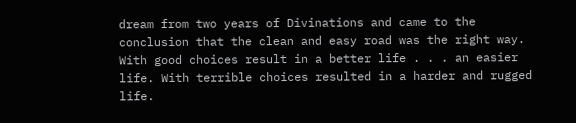dream from two years of Divinations and came to the conclusion that the clean and easy road was the right way. With good choices result in a better life . . . an easier life. With terrible choices resulted in a harder and rugged life.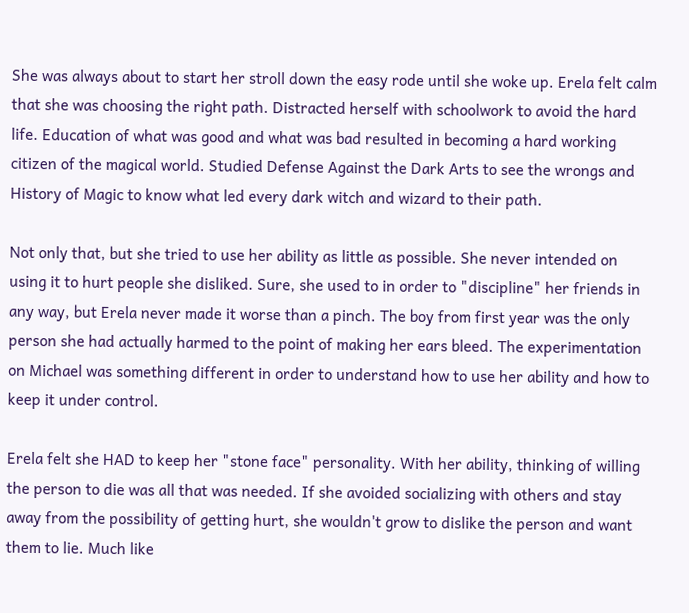She was always about to start her stroll down the easy rode until she woke up. Erela felt calm that she was choosing the right path. Distracted herself with schoolwork to avoid the hard life. Education of what was good and what was bad resulted in becoming a hard working citizen of the magical world. Studied Defense Against the Dark Arts to see the wrongs and History of Magic to know what led every dark witch and wizard to their path.

Not only that, but she tried to use her ability as little as possible. She never intended on using it to hurt people she disliked. Sure, she used to in order to "discipline" her friends in any way, but Erela never made it worse than a pinch. The boy from first year was the only person she had actually harmed to the point of making her ears bleed. The experimentation on Michael was something different in order to understand how to use her ability and how to keep it under control.

Erela felt she HAD to keep her "stone face" personality. With her ability, thinking of willing the person to die was all that was needed. If she avoided socializing with others and stay away from the possibility of getting hurt, she wouldn't grow to dislike the person and want them to lie. Much like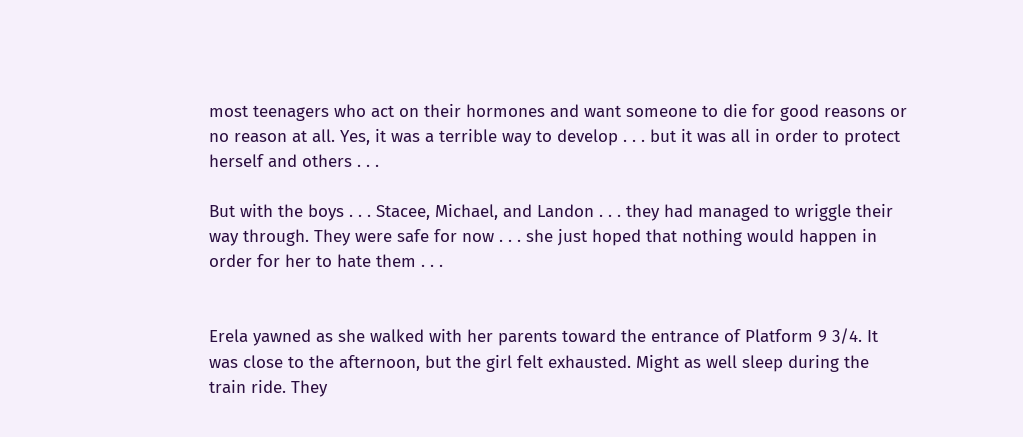most teenagers who act on their hormones and want someone to die for good reasons or no reason at all. Yes, it was a terrible way to develop . . . but it was all in order to protect herself and others . . .

But with the boys . . . Stacee, Michael, and Landon . . . they had managed to wriggle their way through. They were safe for now . . . she just hoped that nothing would happen in order for her to hate them . . .


Erela yawned as she walked with her parents toward the entrance of Platform 9 3/4. It was close to the afternoon, but the girl felt exhausted. Might as well sleep during the train ride. They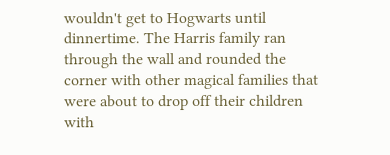wouldn't get to Hogwarts until dinnertime. The Harris family ran through the wall and rounded the corner with other magical families that were about to drop off their children with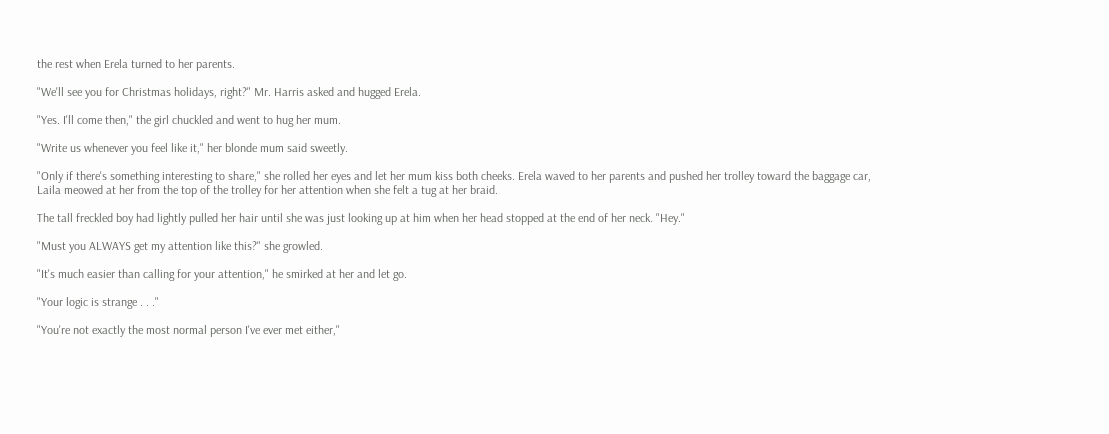the rest when Erela turned to her parents.

"We'll see you for Christmas holidays, right?" Mr. Harris asked and hugged Erela.

"Yes. I'll come then," the girl chuckled and went to hug her mum.

"Write us whenever you feel like it," her blonde mum said sweetly.

"Only if there's something interesting to share," she rolled her eyes and let her mum kiss both cheeks. Erela waved to her parents and pushed her trolley toward the baggage car, Laila meowed at her from the top of the trolley for her attention when she felt a tug at her braid.

The tall freckled boy had lightly pulled her hair until she was just looking up at him when her head stopped at the end of her neck. "Hey."

"Must you ALWAYS get my attention like this?" she growled.

"It's much easier than calling for your attention," he smirked at her and let go.

"Your logic is strange . . ."

"You're not exactly the most normal person I've ever met either,"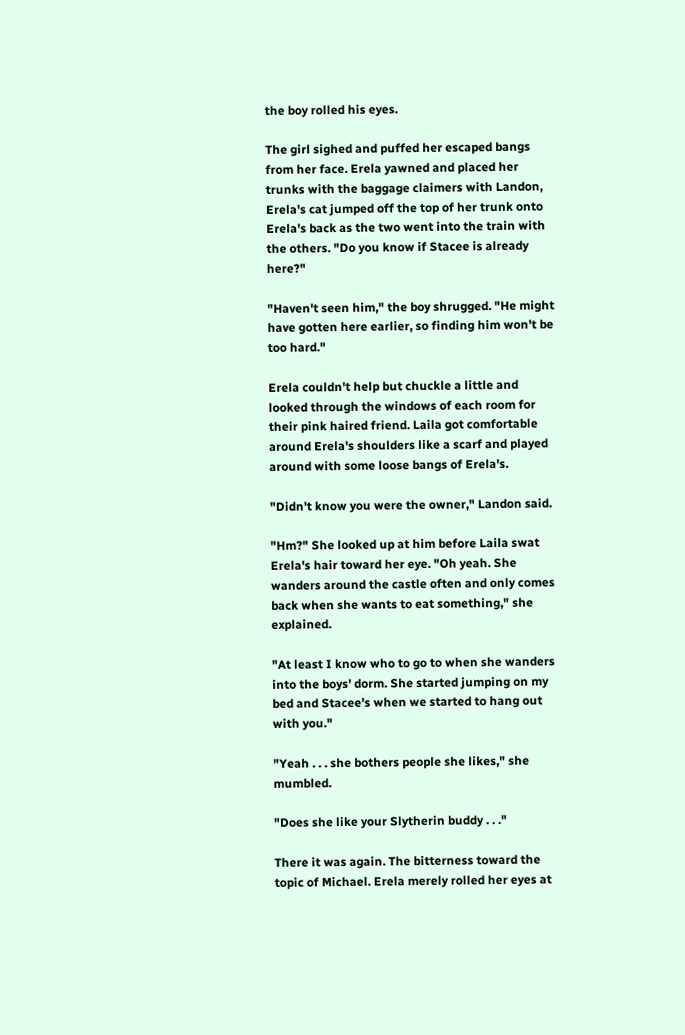the boy rolled his eyes.

The girl sighed and puffed her escaped bangs from her face. Erela yawned and placed her trunks with the baggage claimers with Landon, Erela's cat jumped off the top of her trunk onto Erela's back as the two went into the train with the others. "Do you know if Stacee is already here?"

"Haven't seen him," the boy shrugged. "He might have gotten here earlier, so finding him won't be too hard."

Erela couldn't help but chuckle a little and looked through the windows of each room for their pink haired friend. Laila got comfortable around Erela's shoulders like a scarf and played around with some loose bangs of Erela's.

"Didn't know you were the owner," Landon said.

"Hm?" She looked up at him before Laila swat Erela's hair toward her eye. "Oh yeah. She wanders around the castle often and only comes back when she wants to eat something," she explained.

"At least I know who to go to when she wanders into the boys' dorm. She started jumping on my bed and Stacee's when we started to hang out with you."

"Yeah . . . she bothers people she likes," she mumbled.

"Does she like your Slytherin buddy . . ."

There it was again. The bitterness toward the topic of Michael. Erela merely rolled her eyes at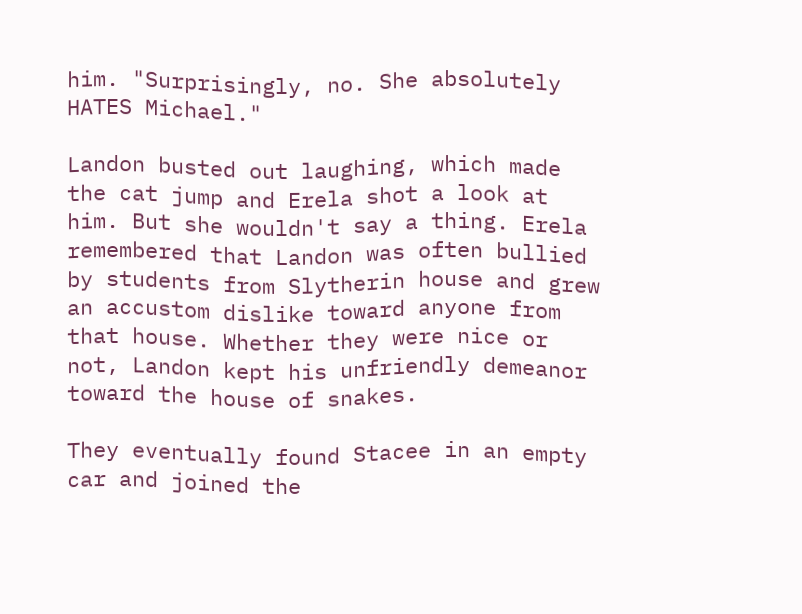him. "Surprisingly, no. She absolutely HATES Michael."

Landon busted out laughing, which made the cat jump and Erela shot a look at him. But she wouldn't say a thing. Erela remembered that Landon was often bullied by students from Slytherin house and grew an accustom dislike toward anyone from that house. Whether they were nice or not, Landon kept his unfriendly demeanor toward the house of snakes.

They eventually found Stacee in an empty car and joined the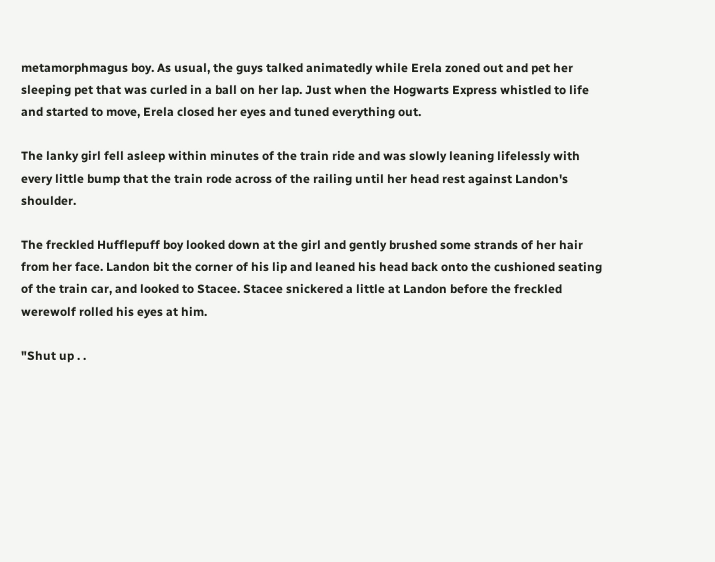metamorphmagus boy. As usual, the guys talked animatedly while Erela zoned out and pet her sleeping pet that was curled in a ball on her lap. Just when the Hogwarts Express whistled to life and started to move, Erela closed her eyes and tuned everything out.

The lanky girl fell asleep within minutes of the train ride and was slowly leaning lifelessly with every little bump that the train rode across of the railing until her head rest against Landon's shoulder.

The freckled Hufflepuff boy looked down at the girl and gently brushed some strands of her hair from her face. Landon bit the corner of his lip and leaned his head back onto the cushioned seating of the train car, and looked to Stacee. Stacee snickered a little at Landon before the freckled werewolf rolled his eyes at him.

"Shut up . .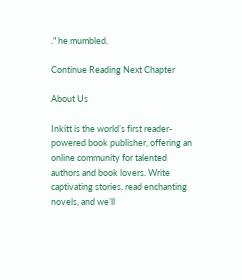." he mumbled.

Continue Reading Next Chapter

About Us

Inkitt is the world’s first reader-powered book publisher, offering an online community for talented authors and book lovers. Write captivating stories, read enchanting novels, and we’ll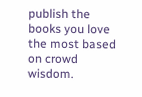publish the books you love the most based on crowd wisdom.